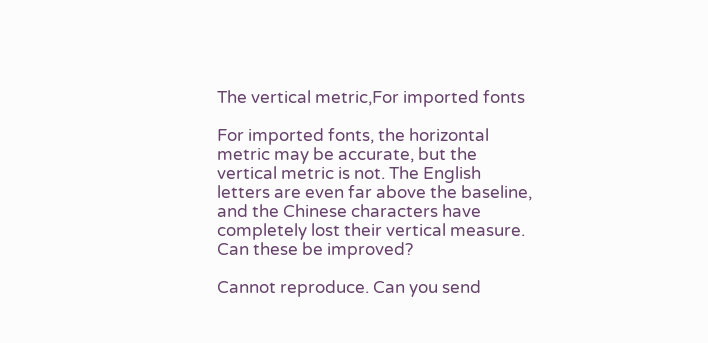The vertical metric,For imported fonts

For imported fonts, the horizontal metric may be accurate, but the vertical metric is not. The English letters are even far above the baseline, and the Chinese characters have completely lost their vertical measure. Can these be improved?

Cannot reproduce. Can you send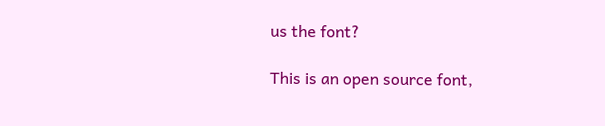us the font?

This is an open source font,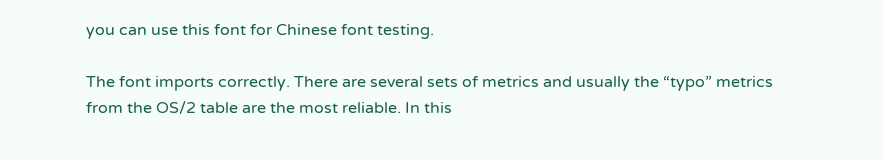you can use this font for Chinese font testing.

The font imports correctly. There are several sets of metrics and usually the “typo” metrics from the OS/2 table are the most reliable. In this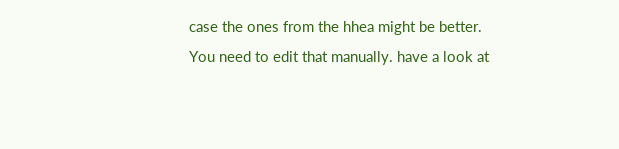case the ones from the hhea might be better. You need to edit that manually. have a look at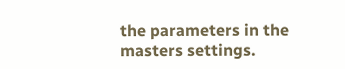the parameters in the masters settings.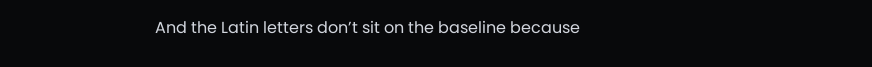And the Latin letters don’t sit on the baseline because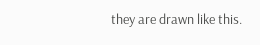they are drawn like this.